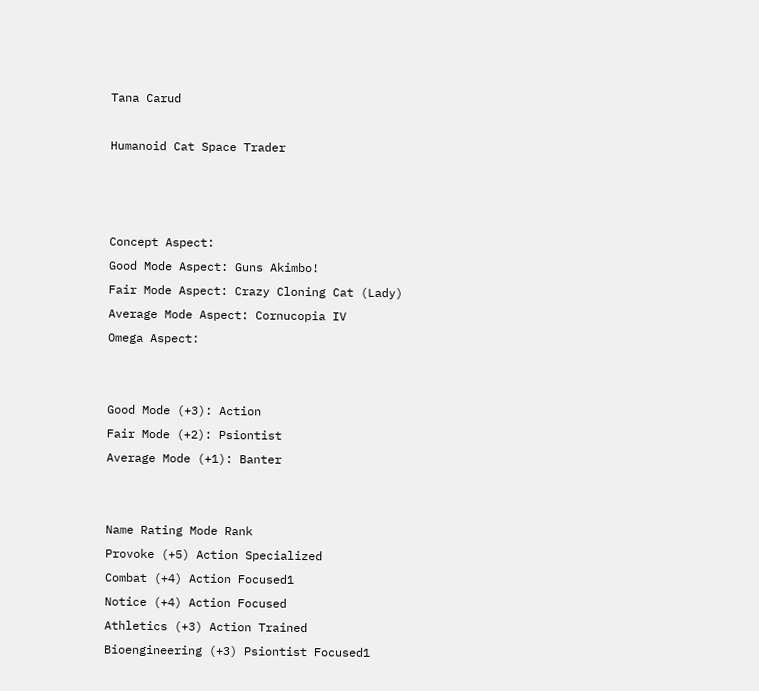Tana Carud

Humanoid Cat Space Trader



Concept Aspect:
Good Mode Aspect: Guns Akimbo!
Fair Mode Aspect: Crazy Cloning Cat (Lady)
Average Mode Aspect: Cornucopia IV
Omega Aspect:


Good Mode (+3): Action
Fair Mode (+2): Psiontist
Average Mode (+1): Banter


Name Rating Mode Rank
Provoke (+5) Action Specialized
Combat (+4) Action Focused1
Notice (+4) Action Focused
Athletics (+3) Action Trained
Bioengineering (+3) Psiontist Focused1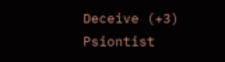Deceive (+3) Psiontist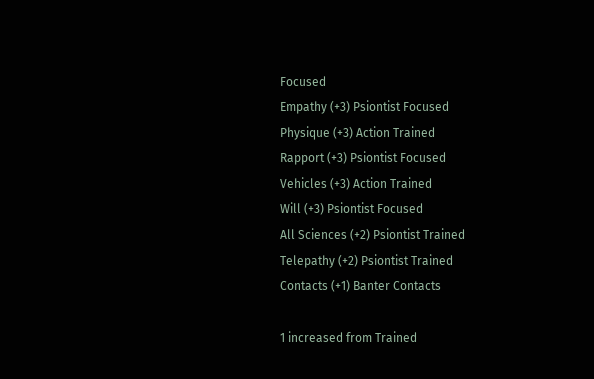Focused
Empathy (+3) Psiontist Focused
Physique (+3) Action Trained
Rapport (+3) Psiontist Focused
Vehicles (+3) Action Trained
Will (+3) Psiontist Focused
All Sciences (+2) Psiontist Trained
Telepathy (+2) Psiontist Trained
Contacts (+1) Banter Contacts

1 increased from Trained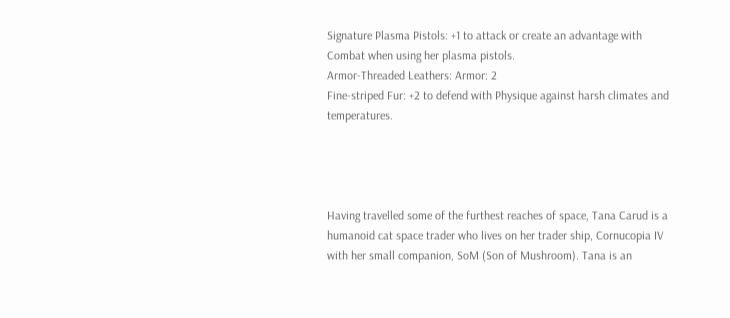Signature Plasma Pistols: +1 to attack or create an advantage with Combat when using her plasma pistols.
Armor-Threaded Leathers: Armor: 2
Fine-striped Fur: +2 to defend with Physique against harsh climates and temperatures.




Having travelled some of the furthest reaches of space, Tana Carud is a humanoid cat space trader who lives on her trader ship, Cornucopia IV with her small companion, SoM (Son of Mushroom). Tana is an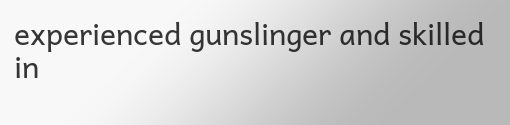experienced gunslinger and skilled in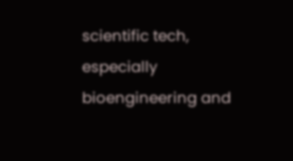scientific tech, especially bioengineering and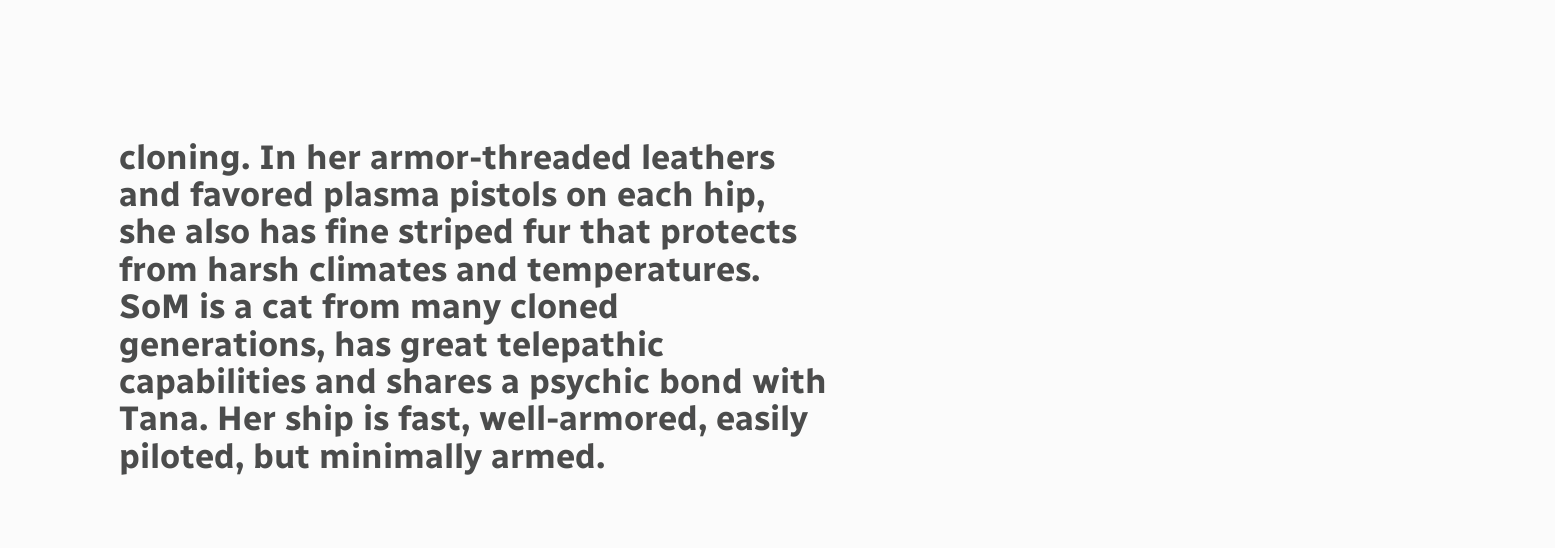cloning. In her armor-threaded leathers and favored plasma pistols on each hip, she also has fine striped fur that protects from harsh climates and temperatures. SoM is a cat from many cloned generations, has great telepathic capabilities and shares a psychic bond with Tana. Her ship is fast, well-armored, easily piloted, but minimally armed.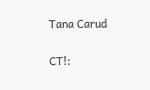Tana Carud

CT!: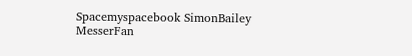Spacemyspacebook SimonBailey MesserFan